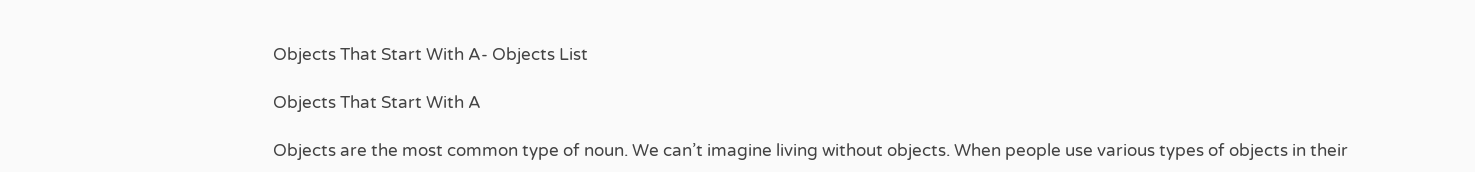Objects That Start With A- Objects List

Objects That Start With A

Objects are the most common type of noun. We can’t imagine living without objects. When people use various types of objects in their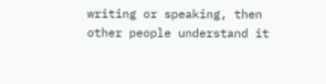writing or speaking, then other people understand it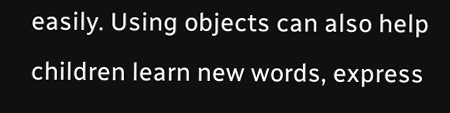easily. Using objects can also help children learn new words, express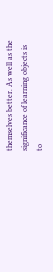themselves better. As well as the significance of learning objects is to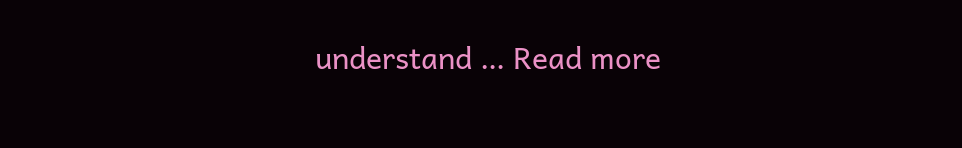understand … Read more